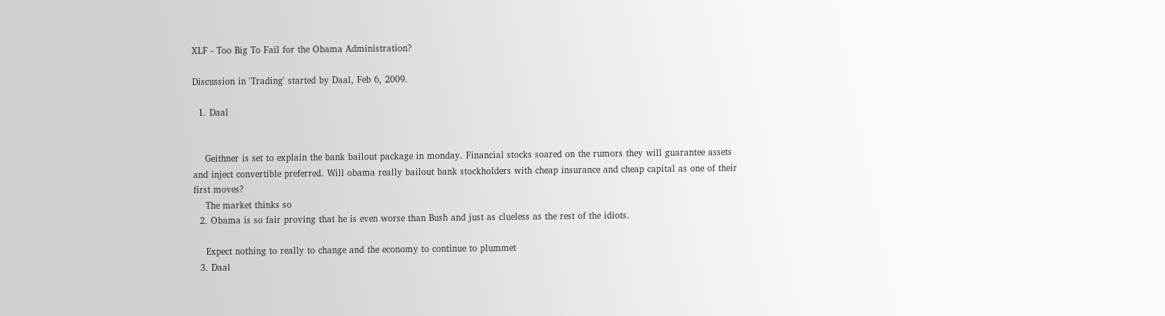XLF - Too Big To Fail for the Obama Administration?

Discussion in 'Trading' started by Daal, Feb 6, 2009.

  1. Daal


    Geithner is set to explain the bank bailout package in monday. Financial stocks soared on the rumors they will guarantee assets and inject convertible preferred. Will obama really bailout bank stockholders with cheap insurance and cheap capital as one of their first moves?
    The market thinks so
  2. Obama is so fair proving that he is even worse than Bush and just as clueless as the rest of the idiots.

    Expect nothing to really to change and the economy to continue to plummet
  3. Daal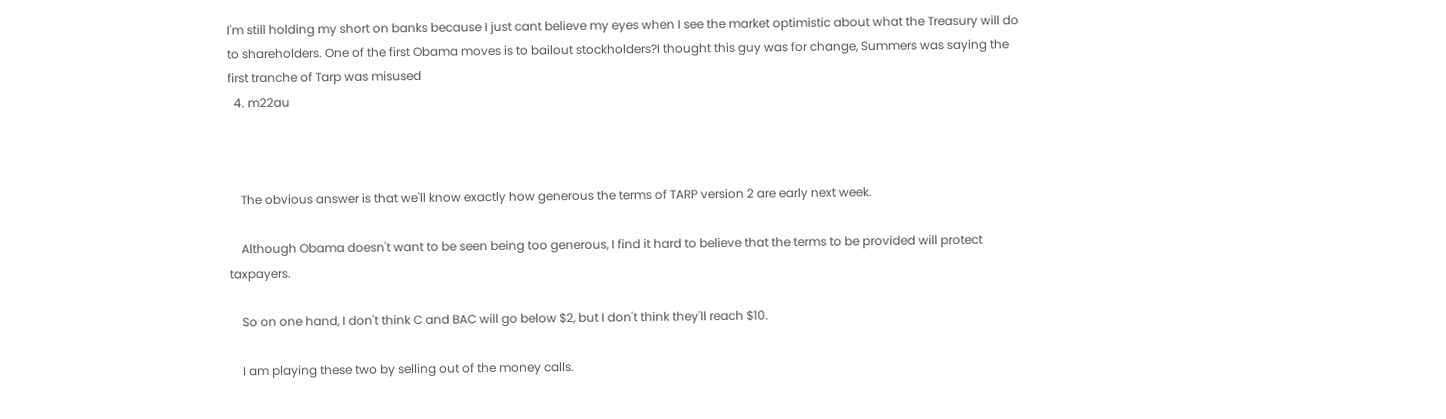I'm still holding my short on banks because I just cant believe my eyes when I see the market optimistic about what the Treasury will do to shareholders. One of the first Obama moves is to bailout stockholders?I thought this guy was for change, Summers was saying the first tranche of Tarp was misused
  4. m22au



    The obvious answer is that we'll know exactly how generous the terms of TARP version 2 are early next week.

    Although Obama doesn't want to be seen being too generous, I find it hard to believe that the terms to be provided will protect taxpayers.

    So on one hand, I don't think C and BAC will go below $2, but I don't think they'll reach $10.

    I am playing these two by selling out of the money calls.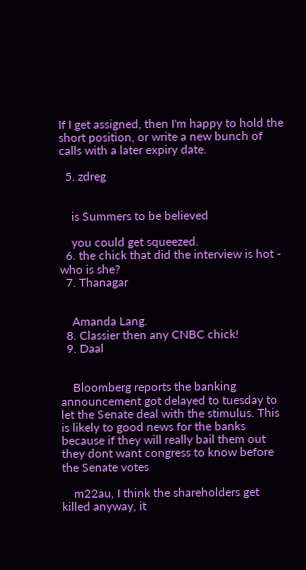If I get assigned, then I'm happy to hold the short position, or write a new bunch of calls with a later expiry date.

  5. zdreg


    is Summers to be believed

    you could get squeezed.
  6. the chick that did the interview is hot - who is she?
  7. Thanagar


    Amanda Lang.
  8. Classier then any CNBC chick!
  9. Daal


    Bloomberg reports the banking announcement got delayed to tuesday to let the Senate deal with the stimulus. This is likely to good news for the banks because if they will really bail them out they dont want congress to know before the Senate votes

    m22au, I think the shareholders get killed anyway, it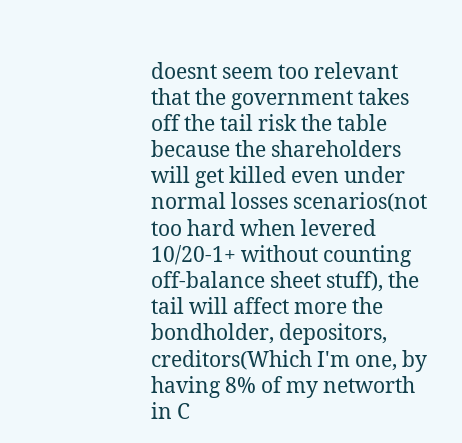doesnt seem too relevant that the government takes off the tail risk the table because the shareholders will get killed even under normal losses scenarios(not too hard when levered 10/20-1+ without counting off-balance sheet stuff), the tail will affect more the bondholder, depositors, creditors(Which I'm one, by having 8% of my networth in C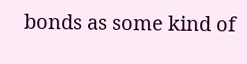bonds as some kind of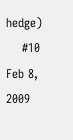hedge)
    #10     Feb 8, 2009